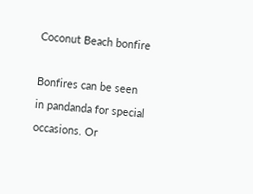Coconut Beach bonfire

Bonfires can be seen in pandanda for special occasions. Or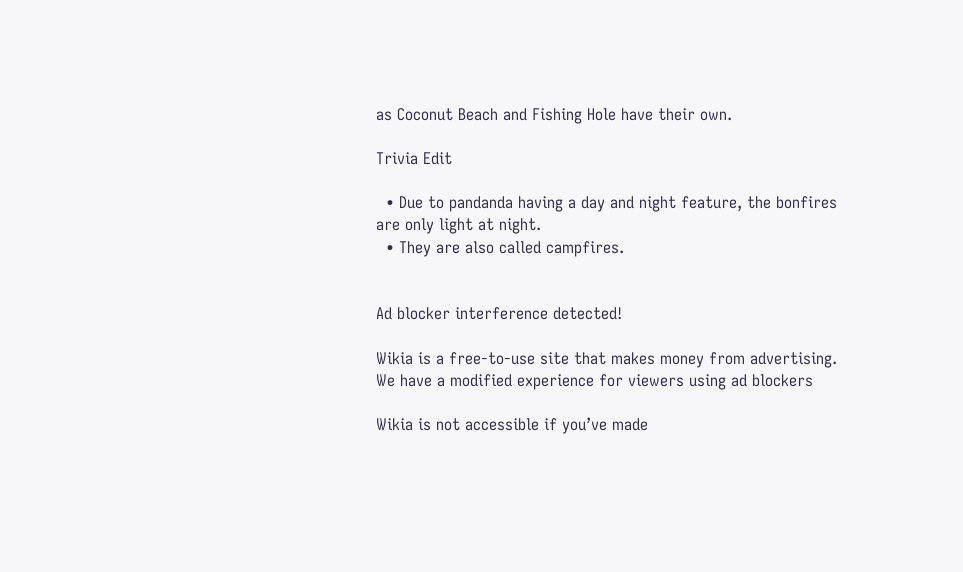as Coconut Beach and Fishing Hole have their own.

Trivia Edit

  • Due to pandanda having a day and night feature, the bonfires are only light at night.
  • They are also called campfires.


Ad blocker interference detected!

Wikia is a free-to-use site that makes money from advertising. We have a modified experience for viewers using ad blockers

Wikia is not accessible if you’ve made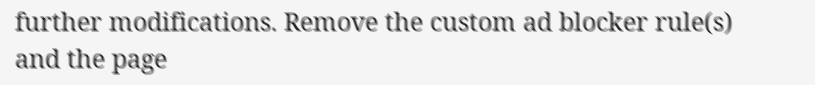further modifications. Remove the custom ad blocker rule(s) and the page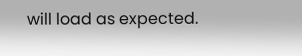will load as expected.